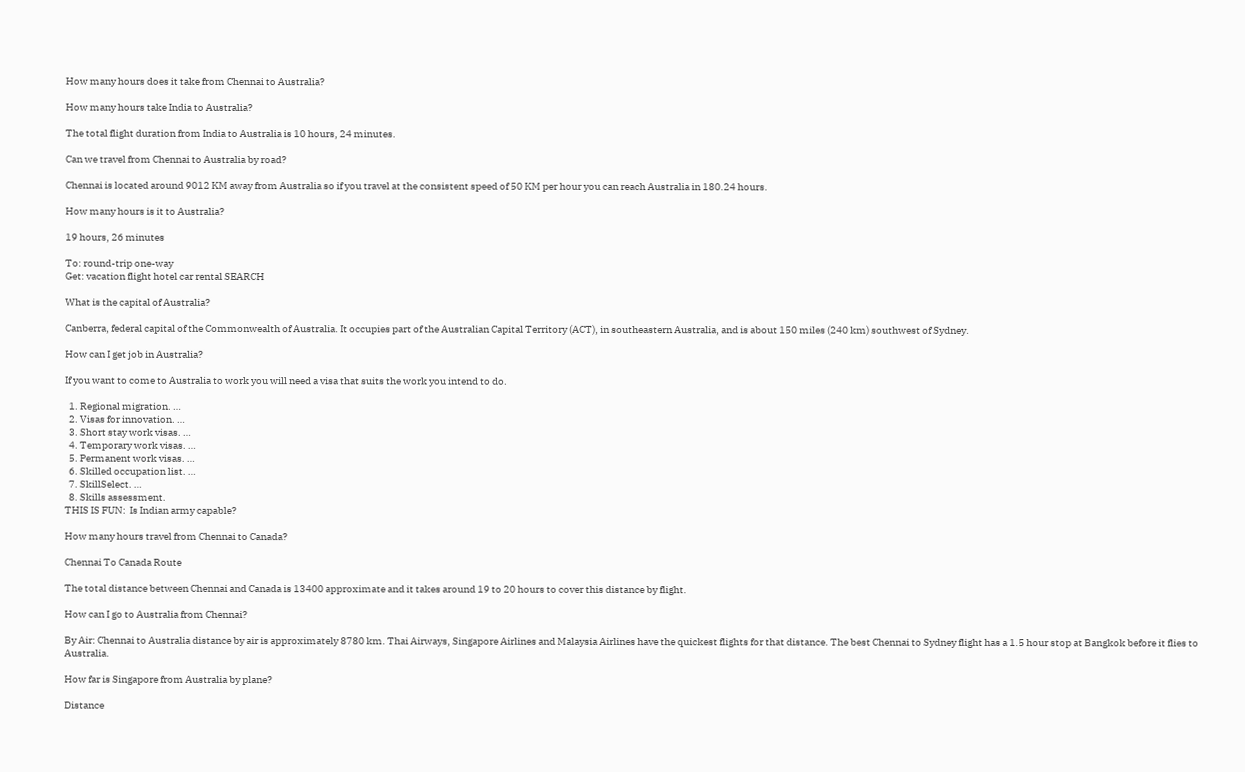How many hours does it take from Chennai to Australia?

How many hours take India to Australia?

The total flight duration from India to Australia is 10 hours, 24 minutes.

Can we travel from Chennai to Australia by road?

Chennai is located around 9012 KM away from Australia so if you travel at the consistent speed of 50 KM per hour you can reach Australia in 180.24 hours.

How many hours is it to Australia?

19 hours, 26 minutes

To: round-trip one-way
Get: vacation flight hotel car rental SEARCH

What is the capital of Australia?

Canberra, federal capital of the Commonwealth of Australia. It occupies part of the Australian Capital Territory (ACT), in southeastern Australia, and is about 150 miles (240 km) southwest of Sydney.

How can I get job in Australia?

If you want to come to Australia to work you will need a visa that suits the work you intend to do.

  1. Regional migration. …
  2. Visas for innovation. …
  3. Short stay work visas. …
  4. Temporary work visas. …
  5. Permanent work visas. …
  6. Skilled occupation list. …
  7. SkillSelect. …
  8. Skills assessment.
THIS IS FUN:  Is Indian army capable?

How many hours travel from Chennai to Canada?

Chennai To Canada Route

The total distance between Chennai and Canada is 13400 approximate and it takes around 19 to 20 hours to cover this distance by flight.

How can I go to Australia from Chennai?

By Air: Chennai to Australia distance by air is approximately 8780 km. Thai Airways, Singapore Airlines and Malaysia Airlines have the quickest flights for that distance. The best Chennai to Sydney flight has a 1.5 hour stop at Bangkok before it flies to Australia.

How far is Singapore from Australia by plane?

Distance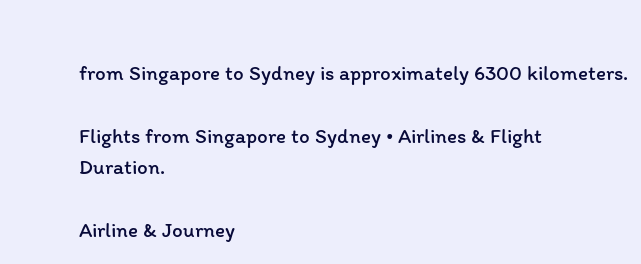from Singapore to Sydney is approximately 6300 kilometers.

Flights from Singapore to Sydney • Airlines & Flight Duration.

Airline & Journey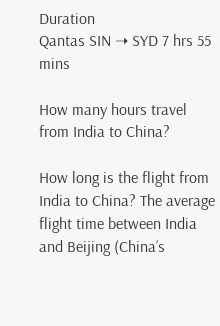Duration
Qantas SIN ➝ SYD 7 hrs 55 mins

How many hours travel from India to China?

How long is the flight from India to China? The average flight time between India and Beijing (China’s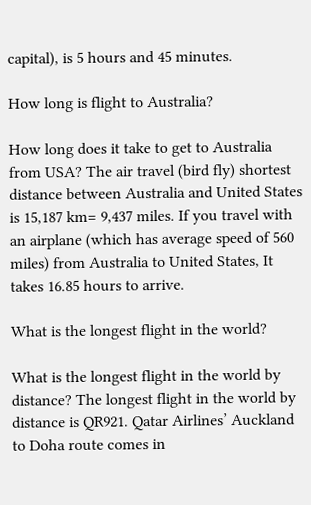capital), is 5 hours and 45 minutes.

How long is flight to Australia?

How long does it take to get to Australia from USA? The air travel (bird fly) shortest distance between Australia and United States is 15,187 km= 9,437 miles. If you travel with an airplane (which has average speed of 560 miles) from Australia to United States, It takes 16.85 hours to arrive.

What is the longest flight in the world?

What is the longest flight in the world by distance? The longest flight in the world by distance is QR921. Qatar Airlines’ Auckland to Doha route comes in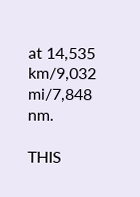at 14,535 km/9,032 mi/7,848 nm.

THIS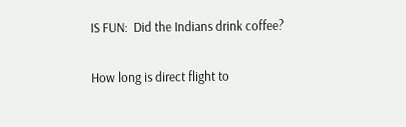IS FUN:  Did the Indians drink coffee?

How long is direct flight to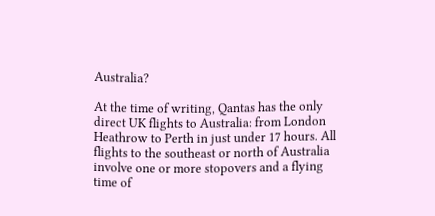Australia?

At the time of writing, Qantas has the only direct UK flights to Australia: from London Heathrow to Perth in just under 17 hours. All flights to the southeast or north of Australia involve one or more stopovers and a flying time of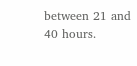between 21 and 40 hours.